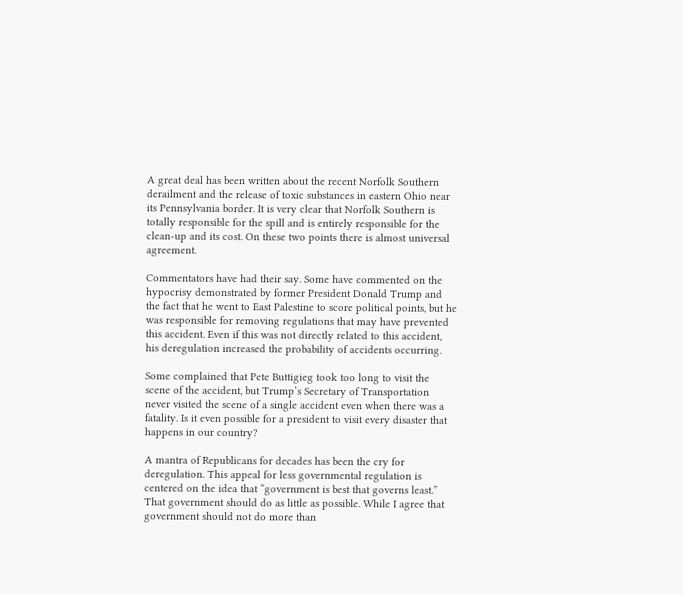A great deal has been written about the recent Norfolk Southern derailment and the release of toxic substances in eastern Ohio near its Pennsylvania border. It is very clear that Norfolk Southern is totally responsible for the spill and is entirely responsible for the clean-up and its cost. On these two points there is almost universal agreement.

Commentators have had their say. Some have commented on the hypocrisy demonstrated by former President Donald Trump and the fact that he went to East Palestine to score political points, but he was responsible for removing regulations that may have prevented this accident. Even if this was not directly related to this accident, his deregulation increased the probability of accidents occurring.

Some complained that Pete Buttigieg took too long to visit the scene of the accident, but Trump’s Secretary of Transportation never visited the scene of a single accident even when there was a fatality. Is it even possible for a president to visit every disaster that happens in our country?

A mantra of Republicans for decades has been the cry for deregulation. This appeal for less governmental regulation is centered on the idea that “government is best that governs least.” That government should do as little as possible. While I agree that government should not do more than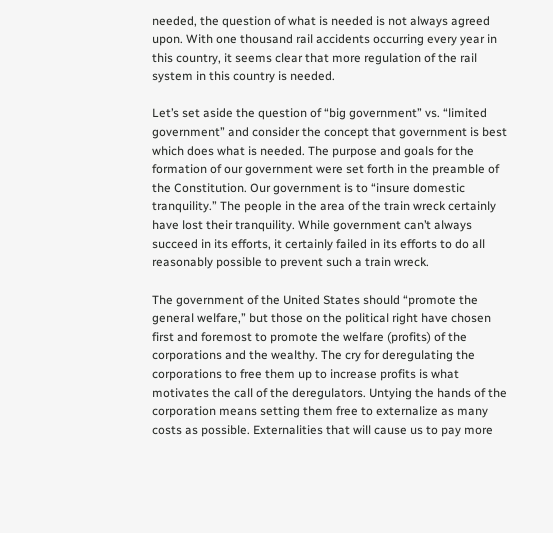needed, the question of what is needed is not always agreed upon. With one thousand rail accidents occurring every year in this country, it seems clear that more regulation of the rail system in this country is needed.

Let’s set aside the question of “big government” vs. “limited government” and consider the concept that government is best which does what is needed. The purpose and goals for the formation of our government were set forth in the preamble of the Constitution. Our government is to “insure domestic tranquility.” The people in the area of the train wreck certainly have lost their tranquility. While government can’t always succeed in its efforts, it certainly failed in its efforts to do all reasonably possible to prevent such a train wreck.

The government of the United States should “promote the general welfare,” but those on the political right have chosen first and foremost to promote the welfare (profits) of the corporations and the wealthy. The cry for deregulating the corporations to free them up to increase profits is what motivates the call of the deregulators. Untying the hands of the corporation means setting them free to externalize as many costs as possible. Externalities that will cause us to pay more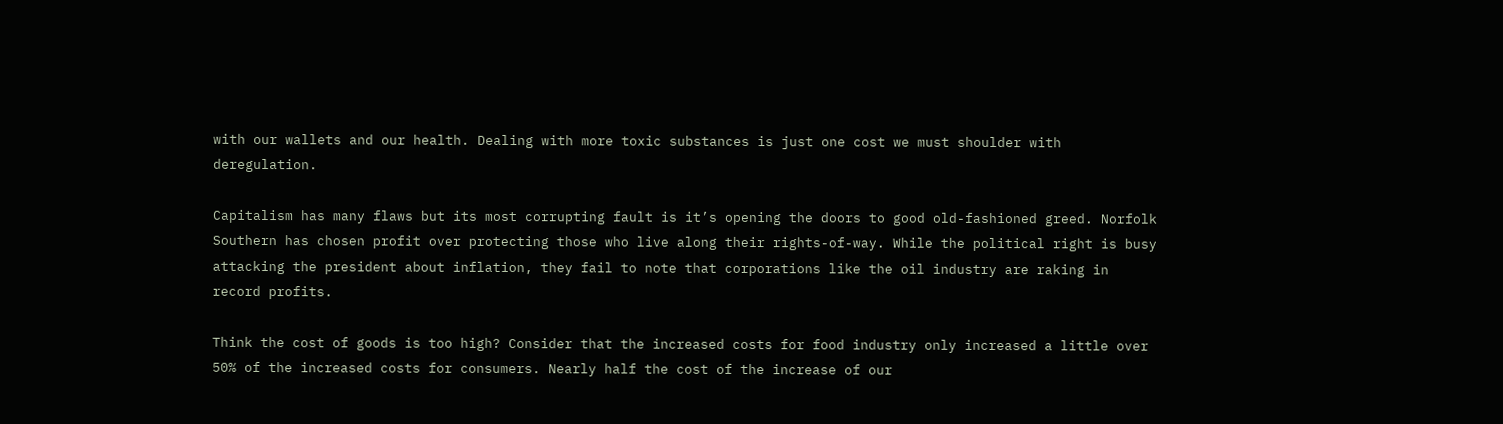with our wallets and our health. Dealing with more toxic substances is just one cost we must shoulder with deregulation.

Capitalism has many flaws but its most corrupting fault is it’s opening the doors to good old-fashioned greed. Norfolk Southern has chosen profit over protecting those who live along their rights-of-way. While the political right is busy attacking the president about inflation, they fail to note that corporations like the oil industry are raking in record profits.

Think the cost of goods is too high? Consider that the increased costs for food industry only increased a little over 50% of the increased costs for consumers. Nearly half the cost of the increase of our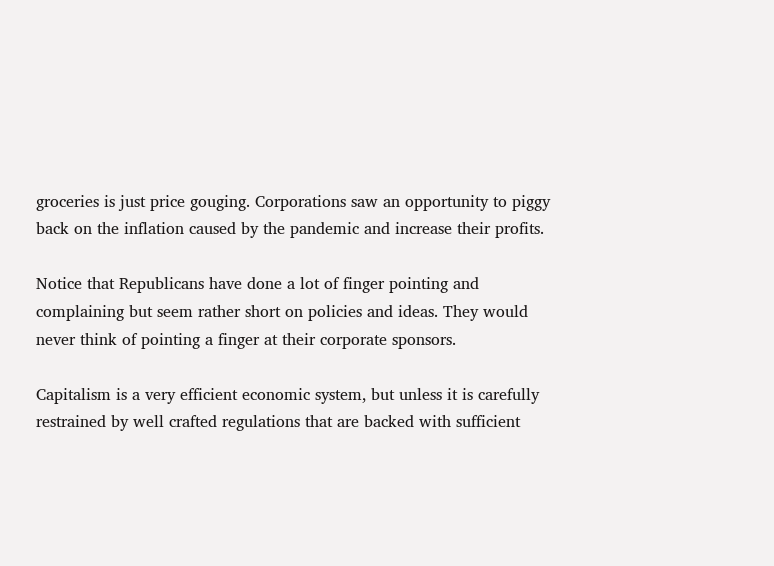groceries is just price gouging. Corporations saw an opportunity to piggy back on the inflation caused by the pandemic and increase their profits.

Notice that Republicans have done a lot of finger pointing and complaining but seem rather short on policies and ideas. They would never think of pointing a finger at their corporate sponsors.

Capitalism is a very efficient economic system, but unless it is carefully restrained by well crafted regulations that are backed with sufficient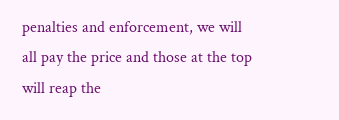penalties and enforcement, we will all pay the price and those at the top will reap the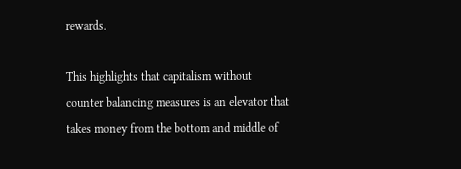rewards.

This highlights that capitalism without counter balancing measures is an elevator that takes money from the bottom and middle of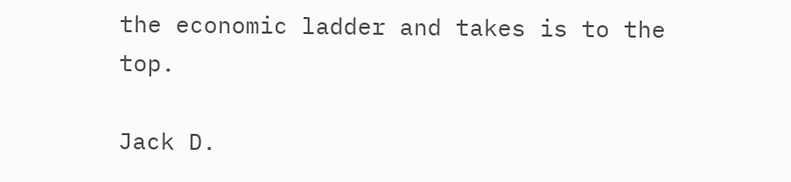the economic ladder and takes is to the top.

Jack D.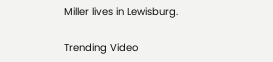Miller lives in Lewisburg.

Trending Video